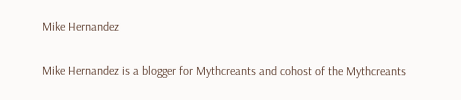Mike Hernandez

Mike Hernandez is a blogger for Mythcreants and cohost of the Mythcreants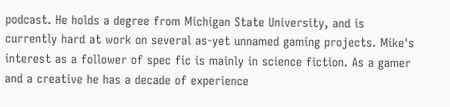podcast. He holds a degree from Michigan State University, and is currently hard at work on several as-yet unnamed gaming projects. Mike's interest as a follower of spec fic is mainly in science fiction. As a gamer and a creative he has a decade of experience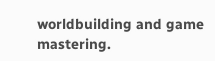worldbuilding and game mastering.